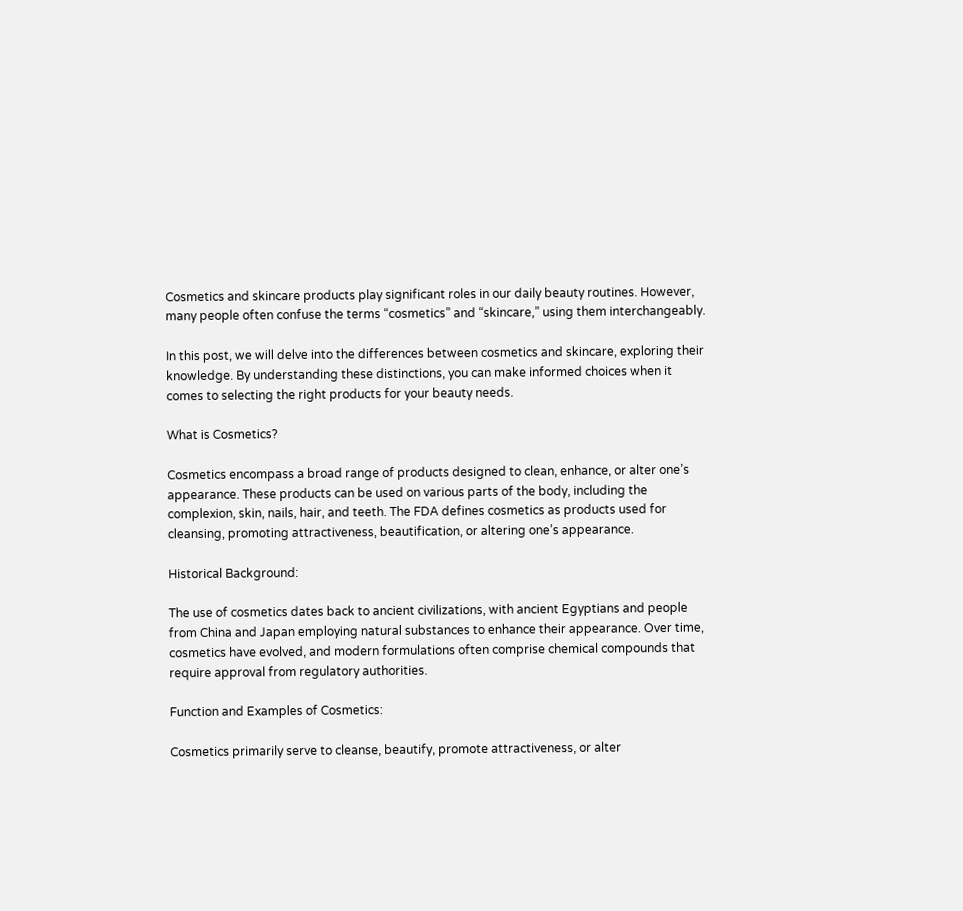Cosmetics and skincare products play significant roles in our daily beauty routines. However, many people often confuse the terms “cosmetics” and “skincare,” using them interchangeably.

In this post, we will delve into the differences between cosmetics and skincare, exploring their knowledge. By understanding these distinctions, you can make informed choices when it comes to selecting the right products for your beauty needs.

What is Cosmetics?

Cosmetics encompass a broad range of products designed to clean, enhance, or alter one’s appearance. These products can be used on various parts of the body, including the complexion, skin, nails, hair, and teeth. The FDA defines cosmetics as products used for cleansing, promoting attractiveness, beautification, or altering one’s appearance.

Historical Background:

The use of cosmetics dates back to ancient civilizations, with ancient Egyptians and people from China and Japan employing natural substances to enhance their appearance. Over time, cosmetics have evolved, and modern formulations often comprise chemical compounds that require approval from regulatory authorities.

Function and Examples of Cosmetics:

Cosmetics primarily serve to cleanse, beautify, promote attractiveness, or alter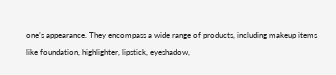one’s appearance. They encompass a wide range of products, including makeup items like foundation, highlighter, lipstick, eyeshadow,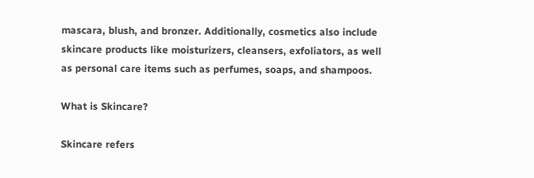mascara, blush, and bronzer. Additionally, cosmetics also include skincare products like moisturizers, cleansers, exfoliators, as well as personal care items such as perfumes, soaps, and shampoos.

What is Skincare?

Skincare refers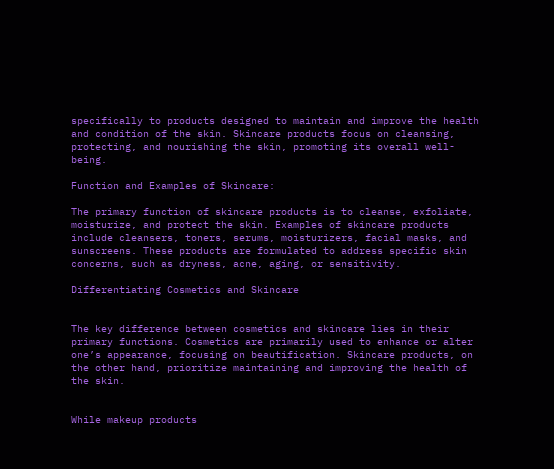specifically to products designed to maintain and improve the health and condition of the skin. Skincare products focus on cleansing, protecting, and nourishing the skin, promoting its overall well-being.

Function and Examples of Skincare:

The primary function of skincare products is to cleanse, exfoliate, moisturize, and protect the skin. Examples of skincare products include cleansers, toners, serums, moisturizers, facial masks, and sunscreens. These products are formulated to address specific skin concerns, such as dryness, acne, aging, or sensitivity.

Differentiating Cosmetics and Skincare


The key difference between cosmetics and skincare lies in their primary functions. Cosmetics are primarily used to enhance or alter one’s appearance, focusing on beautification. Skincare products, on the other hand, prioritize maintaining and improving the health of the skin.


While makeup products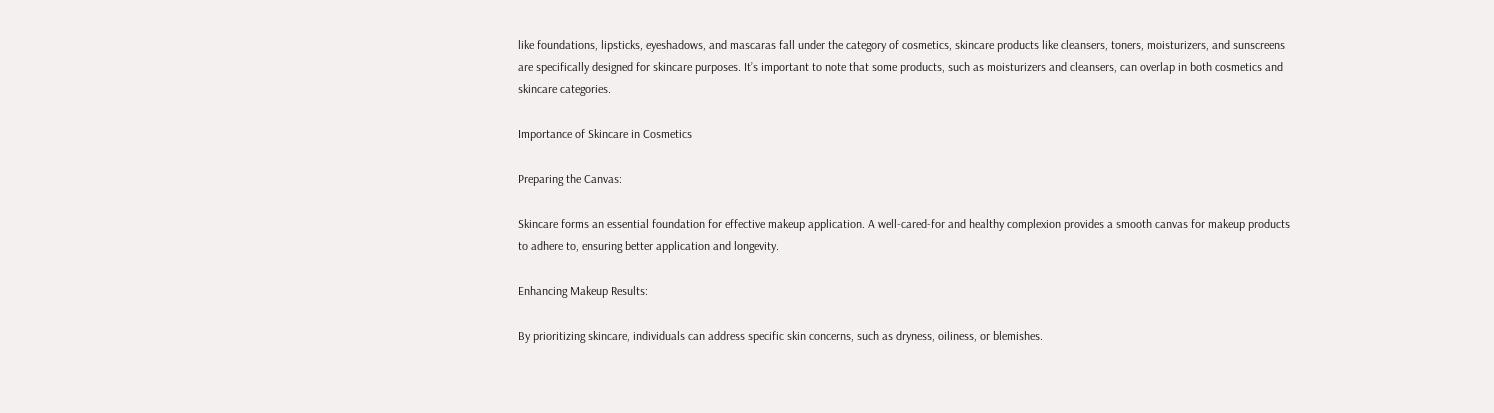like foundations, lipsticks, eyeshadows, and mascaras fall under the category of cosmetics, skincare products like cleansers, toners, moisturizers, and sunscreens are specifically designed for skincare purposes. It’s important to note that some products, such as moisturizers and cleansers, can overlap in both cosmetics and skincare categories.

Importance of Skincare in Cosmetics

Preparing the Canvas:

Skincare forms an essential foundation for effective makeup application. A well-cared-for and healthy complexion provides a smooth canvas for makeup products to adhere to, ensuring better application and longevity.

Enhancing Makeup Results:

By prioritizing skincare, individuals can address specific skin concerns, such as dryness, oiliness, or blemishes.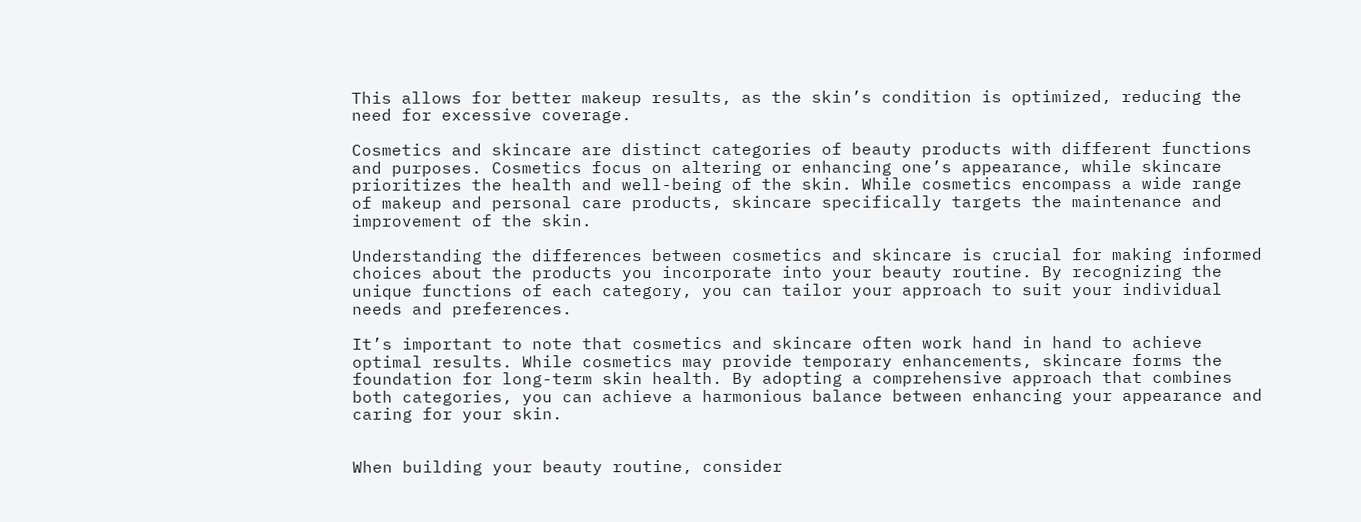This allows for better makeup results, as the skin’s condition is optimized, reducing the need for excessive coverage.

Cosmetics and skincare are distinct categories of beauty products with different functions and purposes. Cosmetics focus on altering or enhancing one’s appearance, while skincare prioritizes the health and well-being of the skin. While cosmetics encompass a wide range of makeup and personal care products, skincare specifically targets the maintenance and improvement of the skin.

Understanding the differences between cosmetics and skincare is crucial for making informed choices about the products you incorporate into your beauty routine. By recognizing the unique functions of each category, you can tailor your approach to suit your individual needs and preferences.

It’s important to note that cosmetics and skincare often work hand in hand to achieve optimal results. While cosmetics may provide temporary enhancements, skincare forms the foundation for long-term skin health. By adopting a comprehensive approach that combines both categories, you can achieve a harmonious balance between enhancing your appearance and caring for your skin.


When building your beauty routine, consider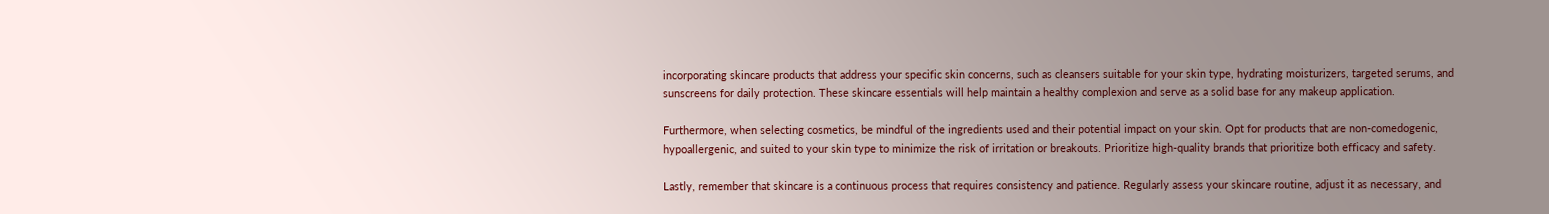incorporating skincare products that address your specific skin concerns, such as cleansers suitable for your skin type, hydrating moisturizers, targeted serums, and sunscreens for daily protection. These skincare essentials will help maintain a healthy complexion and serve as a solid base for any makeup application.

Furthermore, when selecting cosmetics, be mindful of the ingredients used and their potential impact on your skin. Opt for products that are non-comedogenic, hypoallergenic, and suited to your skin type to minimize the risk of irritation or breakouts. Prioritize high-quality brands that prioritize both efficacy and safety.

Lastly, remember that skincare is a continuous process that requires consistency and patience. Regularly assess your skincare routine, adjust it as necessary, and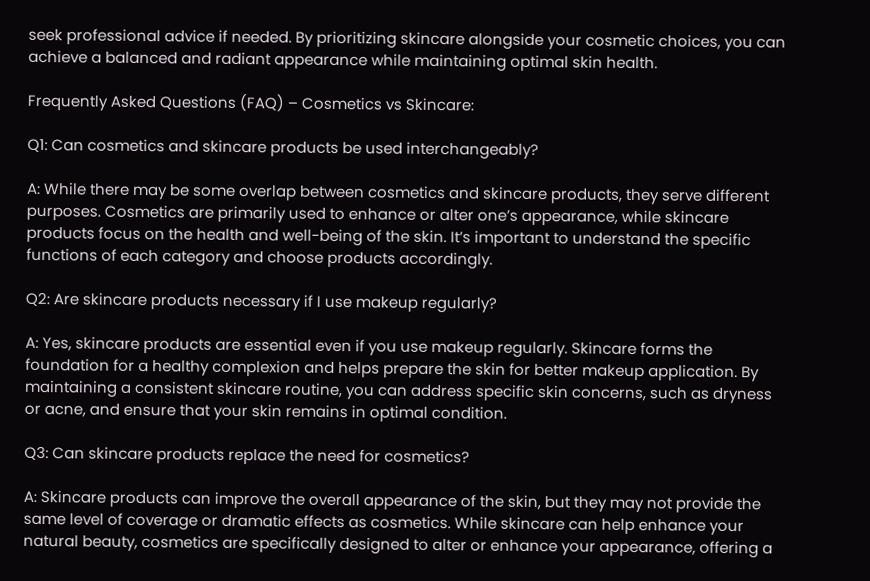seek professional advice if needed. By prioritizing skincare alongside your cosmetic choices, you can achieve a balanced and radiant appearance while maintaining optimal skin health.

Frequently Asked Questions (FAQ) – Cosmetics vs Skincare:

Q1: Can cosmetics and skincare products be used interchangeably?

A: While there may be some overlap between cosmetics and skincare products, they serve different purposes. Cosmetics are primarily used to enhance or alter one’s appearance, while skincare products focus on the health and well-being of the skin. It’s important to understand the specific functions of each category and choose products accordingly.

Q2: Are skincare products necessary if I use makeup regularly?

A: Yes, skincare products are essential even if you use makeup regularly. Skincare forms the foundation for a healthy complexion and helps prepare the skin for better makeup application. By maintaining a consistent skincare routine, you can address specific skin concerns, such as dryness or acne, and ensure that your skin remains in optimal condition.

Q3: Can skincare products replace the need for cosmetics?

A: Skincare products can improve the overall appearance of the skin, but they may not provide the same level of coverage or dramatic effects as cosmetics. While skincare can help enhance your natural beauty, cosmetics are specifically designed to alter or enhance your appearance, offering a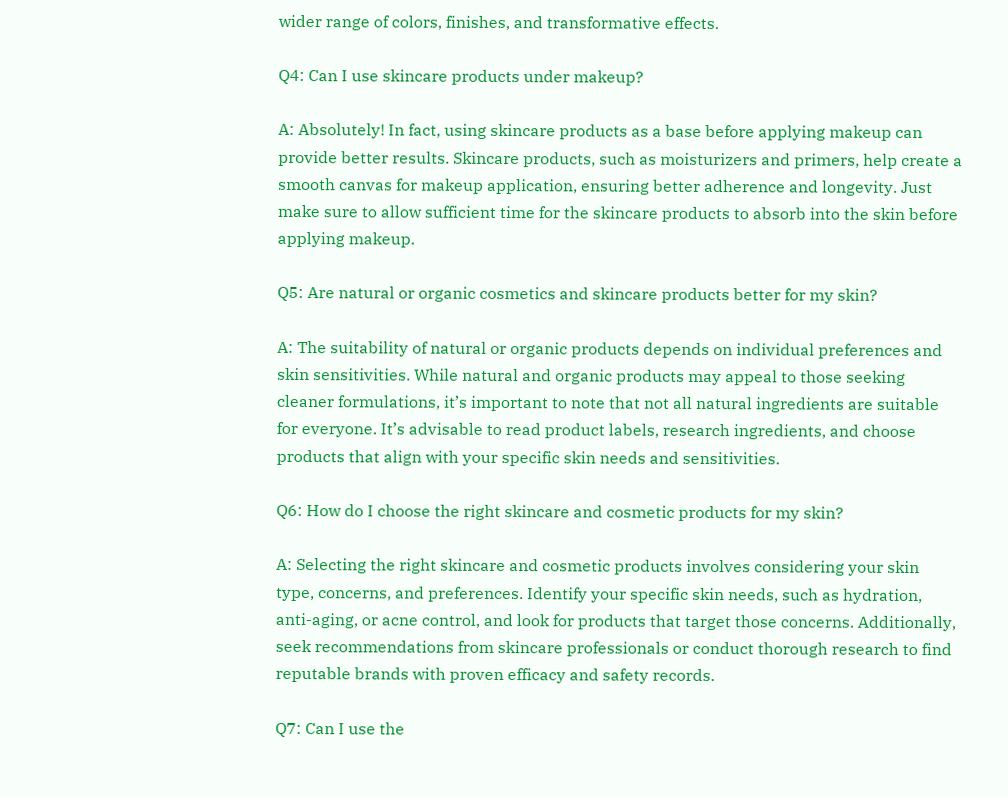wider range of colors, finishes, and transformative effects.

Q4: Can I use skincare products under makeup?

A: Absolutely! In fact, using skincare products as a base before applying makeup can provide better results. Skincare products, such as moisturizers and primers, help create a smooth canvas for makeup application, ensuring better adherence and longevity. Just make sure to allow sufficient time for the skincare products to absorb into the skin before applying makeup.

Q5: Are natural or organic cosmetics and skincare products better for my skin?

A: The suitability of natural or organic products depends on individual preferences and skin sensitivities. While natural and organic products may appeal to those seeking cleaner formulations, it’s important to note that not all natural ingredients are suitable for everyone. It’s advisable to read product labels, research ingredients, and choose products that align with your specific skin needs and sensitivities.

Q6: How do I choose the right skincare and cosmetic products for my skin?

A: Selecting the right skincare and cosmetic products involves considering your skin type, concerns, and preferences. Identify your specific skin needs, such as hydration, anti-aging, or acne control, and look for products that target those concerns. Additionally, seek recommendations from skincare professionals or conduct thorough research to find reputable brands with proven efficacy and safety records.

Q7: Can I use the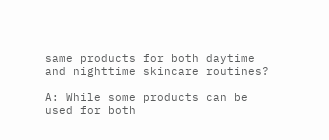same products for both daytime and nighttime skincare routines?

A: While some products can be used for both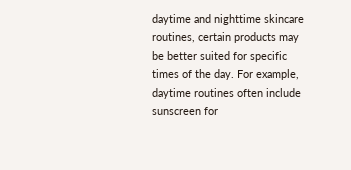daytime and nighttime skincare routines, certain products may be better suited for specific times of the day. For example, daytime routines often include sunscreen for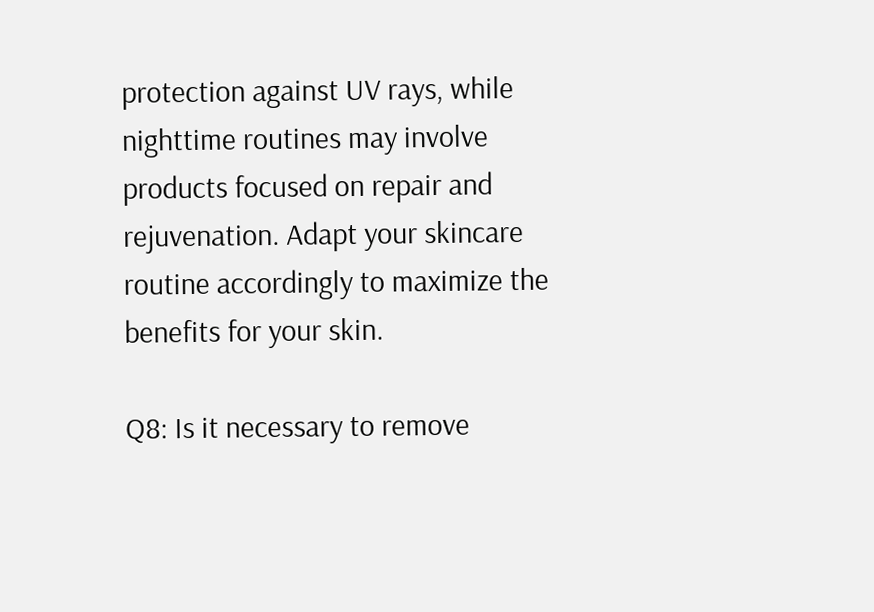protection against UV rays, while nighttime routines may involve products focused on repair and rejuvenation. Adapt your skincare routine accordingly to maximize the benefits for your skin.

Q8: Is it necessary to remove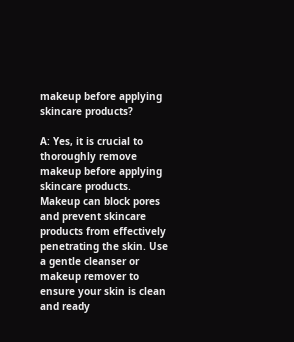makeup before applying skincare products?

A: Yes, it is crucial to thoroughly remove makeup before applying skincare products. Makeup can block pores and prevent skincare products from effectively penetrating the skin. Use a gentle cleanser or makeup remover to ensure your skin is clean and ready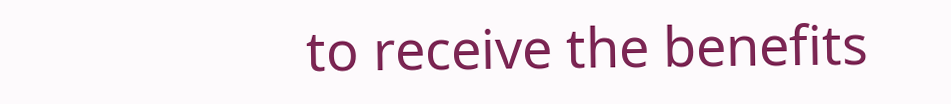to receive the benefits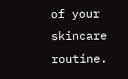of your skincare routine.